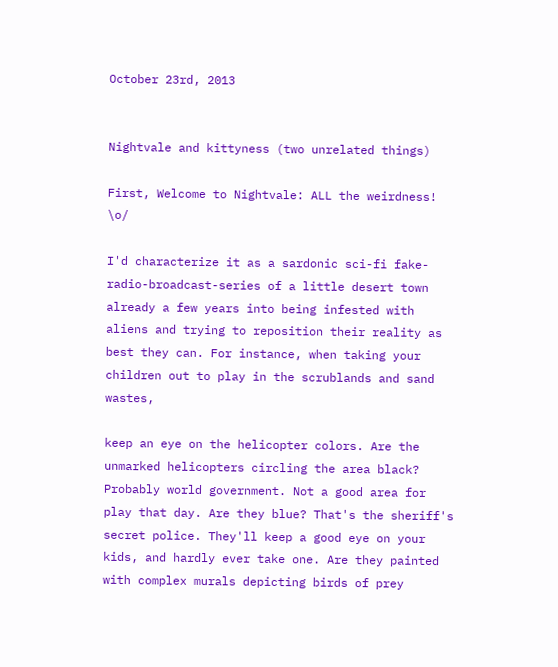October 23rd, 2013


Nightvale and kittyness (two unrelated things)

First, Welcome to Nightvale: ALL the weirdness! \o/

I'd characterize it as a sardonic sci-fi fake-radio-broadcast-series of a little desert town already a few years into being infested with aliens and trying to reposition their reality as best they can. For instance, when taking your children out to play in the scrublands and sand wastes,

keep an eye on the helicopter colors. Are the unmarked helicopters circling the area black? Probably world government. Not a good area for play that day. Are they blue? That's the sheriff's secret police. They'll keep a good eye on your kids, and hardly ever take one. Are they painted with complex murals depicting birds of prey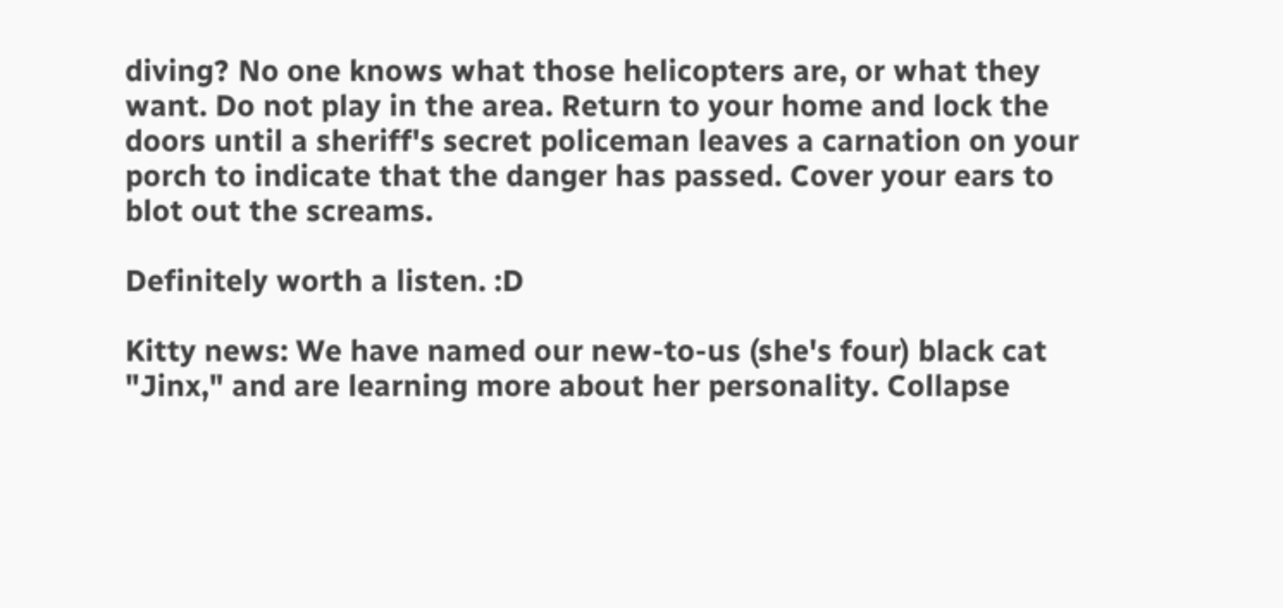diving? No one knows what those helicopters are, or what they want. Do not play in the area. Return to your home and lock the doors until a sheriff's secret policeman leaves a carnation on your porch to indicate that the danger has passed. Cover your ears to blot out the screams.

Definitely worth a listen. :D

Kitty news: We have named our new-to-us (she's four) black cat "Jinx," and are learning more about her personality. Collapse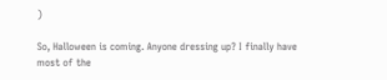)

So, Halloween is coming. Anyone dressing up? I finally have most of the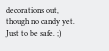decorations out, though no candy yet. Just to be safe. ;)